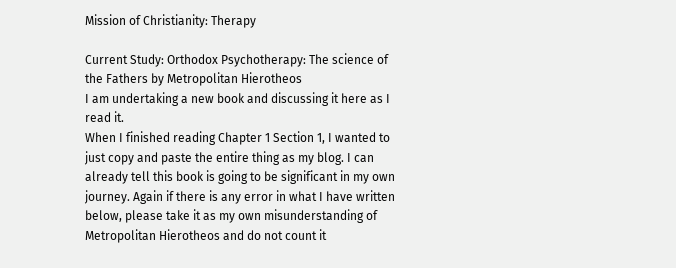Mission of Christianity: Therapy

Current Study: Orthodox Psychotherapy: The science of the Fathers by Metropolitan Hierotheos
I am undertaking a new book and discussing it here as I read it.
When I finished reading Chapter 1 Section 1, I wanted to just copy and paste the entire thing as my blog. I can already tell this book is going to be significant in my own journey. Again if there is any error in what I have written below, please take it as my own misunderstanding of Metropolitan Hierotheos and do not count it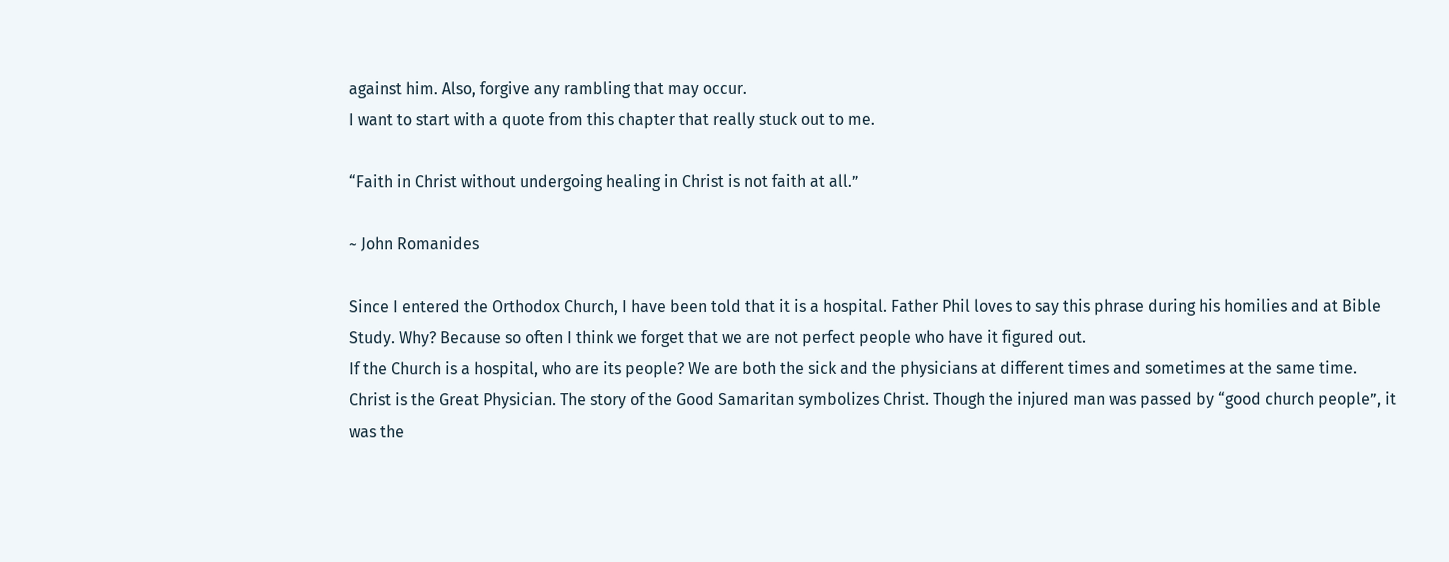against him. Also, forgive any rambling that may occur.
I want to start with a quote from this chapter that really stuck out to me.

“Faith in Christ without undergoing healing in Christ is not faith at all.”

~ John Romanides

Since I entered the Orthodox Church, I have been told that it is a hospital. Father Phil loves to say this phrase during his homilies and at Bible Study. Why? Because so often I think we forget that we are not perfect people who have it figured out.
If the Church is a hospital, who are its people? We are both the sick and the physicians at different times and sometimes at the same time.
Christ is the Great Physician. The story of the Good Samaritan symbolizes Christ. Though the injured man was passed by “good church people”, it was the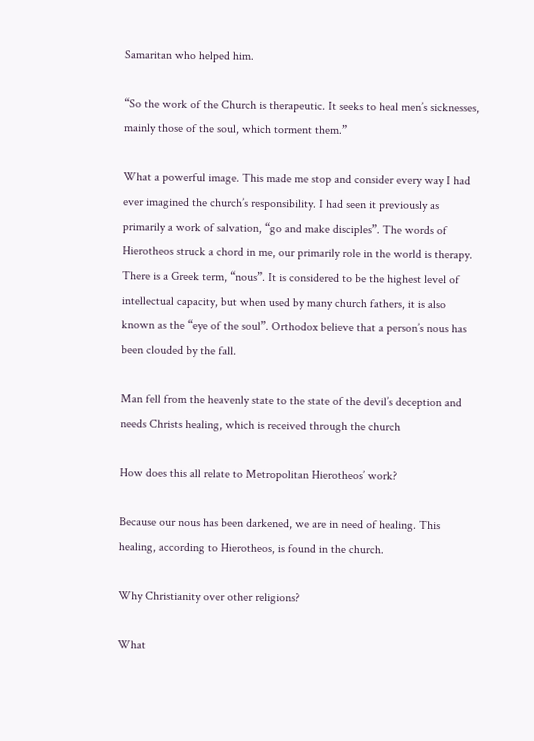Samaritan who helped him.

“So the work of the Church is therapeutic. It seeks to heal men’s sicknesses, mainly those of the soul, which torment them.”

What a powerful image. This made me stop and consider every way I had ever imagined the church’s responsibility. I had seen it previously as primarily a work of salvation, “go and make disciples”. The words of Hierotheos struck a chord in me, our primarily role in the world is therapy.
There is a Greek term, “nous”. It is considered to be the highest level of intellectual capacity, but when used by many church fathers, it is also known as the “eye of the soul”. Orthodox believe that a person’s nous has been clouded by the fall.

Man fell from the heavenly state to the state of the devil’s deception and needs Christs healing, which is received through the church

How does this all relate to Metropolitan Hierotheos’ work?

Because our nous has been darkened, we are in need of healing. This healing, according to Hierotheos, is found in the church.

Why Christianity over other religions?

What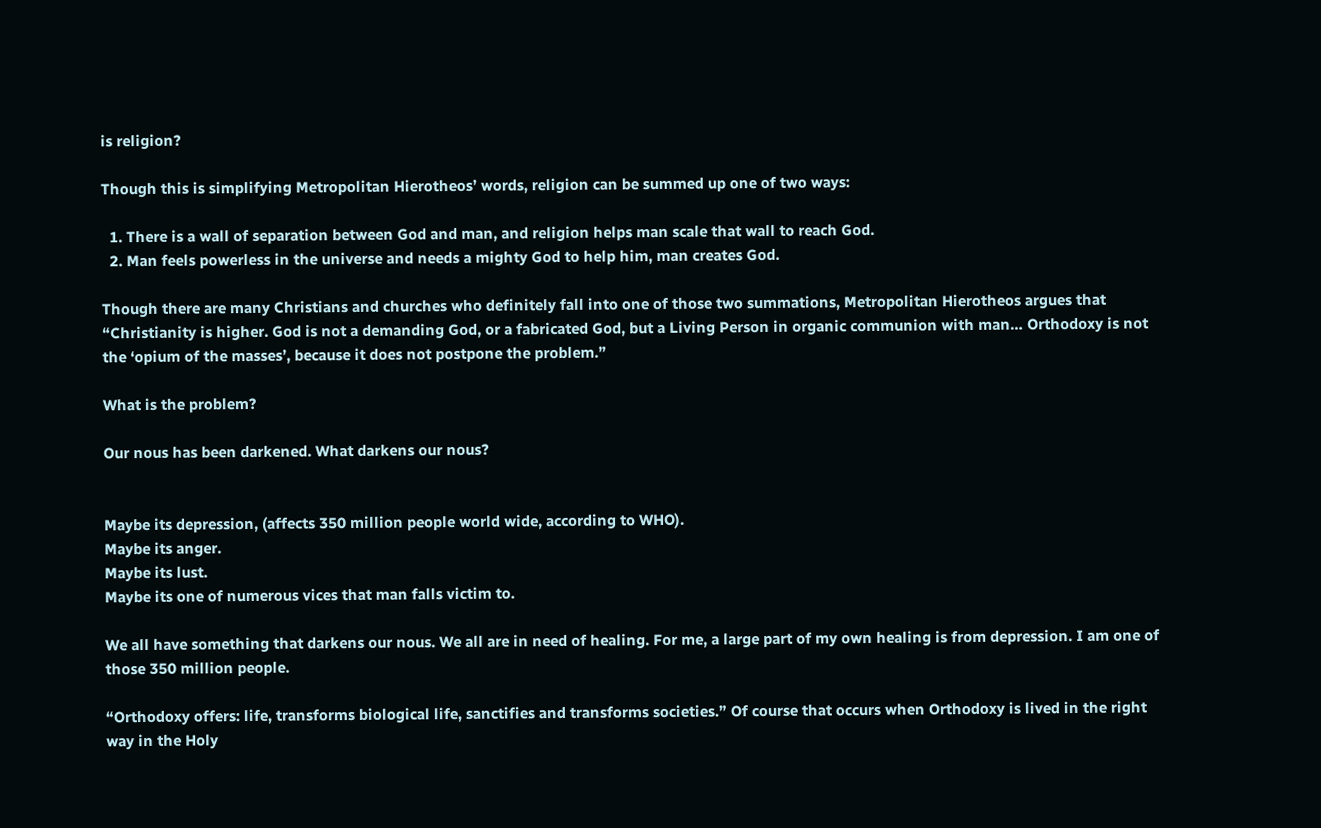is religion?

Though this is simplifying Metropolitan Hierotheos’ words, religion can be summed up one of two ways:

  1. There is a wall of separation between God and man, and religion helps man scale that wall to reach God.
  2. Man feels powerless in the universe and needs a mighty God to help him, man creates God.

Though there are many Christians and churches who definitely fall into one of those two summations, Metropolitan Hierotheos argues that “Christianity is higher. God is not a demanding God, or a fabricated God, but a Living Person in organic communion with man… Orthodoxy is not the ‘opium of the masses’, because it does not postpone the problem.”

What is the problem?

Our nous has been darkened. What darkens our nous?


Maybe its depression, (affects 350 million people world wide, according to WHO).
Maybe its anger.
Maybe its lust.
Maybe its one of numerous vices that man falls victim to.

We all have something that darkens our nous. We all are in need of healing. For me, a large part of my own healing is from depression. I am one of those 350 million people.

“Orthodoxy offers: life, transforms biological life, sanctifies and transforms societies.” Of course that occurs when Orthodoxy is lived in the right way in the Holy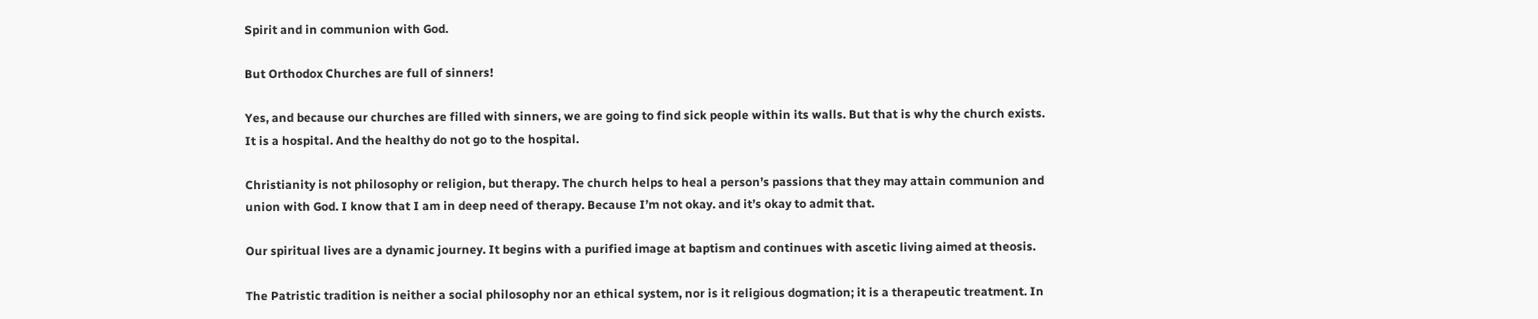Spirit and in communion with God.

But Orthodox Churches are full of sinners!

Yes, and because our churches are filled with sinners, we are going to find sick people within its walls. But that is why the church exists. It is a hospital. And the healthy do not go to the hospital.

Christianity is not philosophy or religion, but therapy. The church helps to heal a person’s passions that they may attain communion and union with God. I know that I am in deep need of therapy. Because I’m not okay. and it’s okay to admit that.

Our spiritual lives are a dynamic journey. It begins with a purified image at baptism and continues with ascetic living aimed at theosis.

The Patristic tradition is neither a social philosophy nor an ethical system, nor is it religious dogmation; it is a therapeutic treatment. In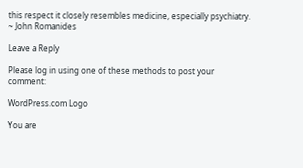this respect it closely resembles medicine, especially psychiatry.  ~ John Romanides

Leave a Reply

Please log in using one of these methods to post your comment:

WordPress.com Logo

You are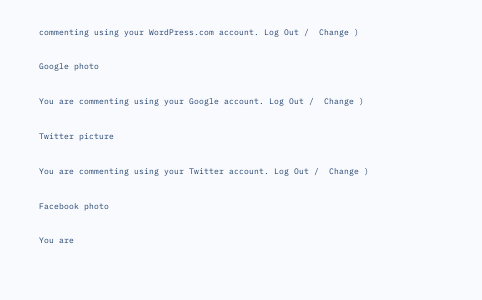commenting using your WordPress.com account. Log Out /  Change )

Google photo

You are commenting using your Google account. Log Out /  Change )

Twitter picture

You are commenting using your Twitter account. Log Out /  Change )

Facebook photo

You are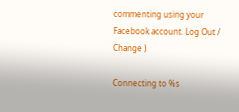commenting using your Facebook account. Log Out /  Change )

Connecting to %s